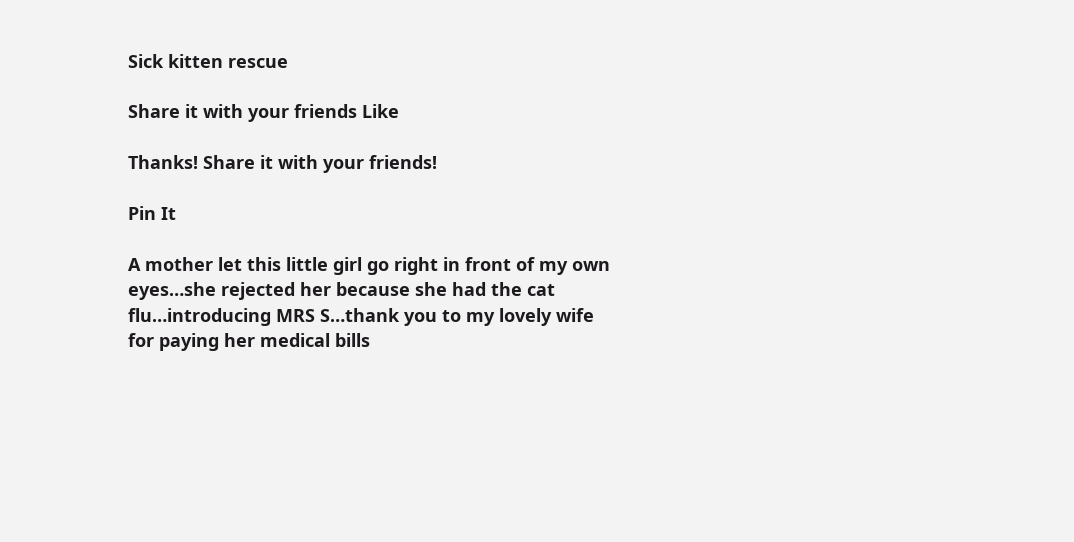Sick kitten rescue

Share it with your friends Like

Thanks! Share it with your friends!

Pin It

A mother let this little girl go right in front of my own eyes…she rejected her because she had the cat flu…introducing MRS S…thank you to my lovely wife for paying her medical bills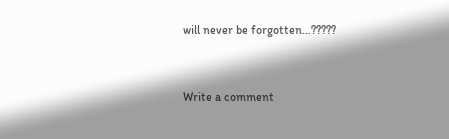will never be forgotten…?????


Write a comment